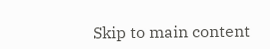Skip to main content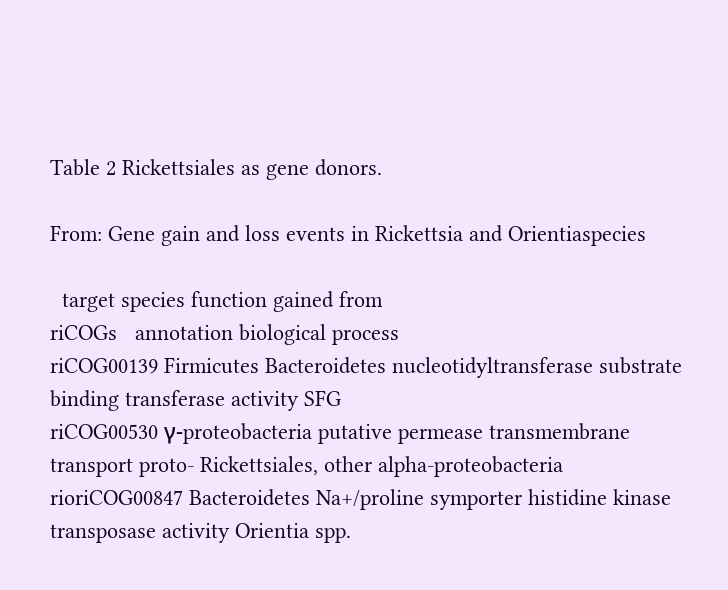Table 2 Rickettsiales as gene donors.

From: Gene gain and loss events in Rickettsia and Orientiaspecies

  target species function gained from
riCOGs   annotation biological process
riCOG00139 Firmicutes Bacteroidetes nucleotidyltransferase substrate binding transferase activity SFG
riCOG00530 γ-proteobacteria putative permease transmembrane transport proto- Rickettsiales, other alpha-proteobacteria
rioriCOG00847 Bacteroidetes Na+/proline symporter histidine kinase transposase activity Orientia spp.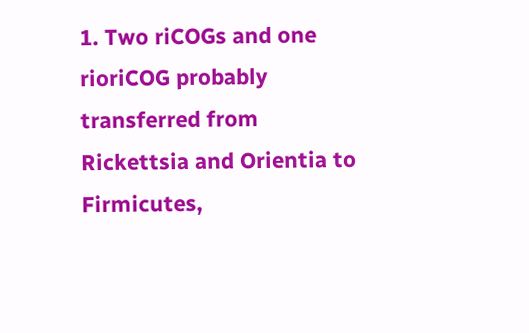1. Two riCOGs and one rioriCOG probably transferred from Rickettsia and Orientia to Firmicutes,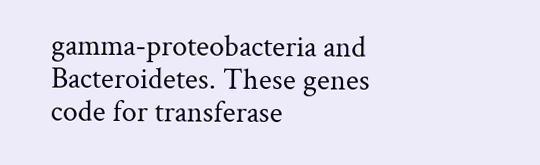gamma-proteobacteria and Bacteroidetes. These genes code for transferase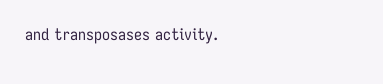and transposases activity.